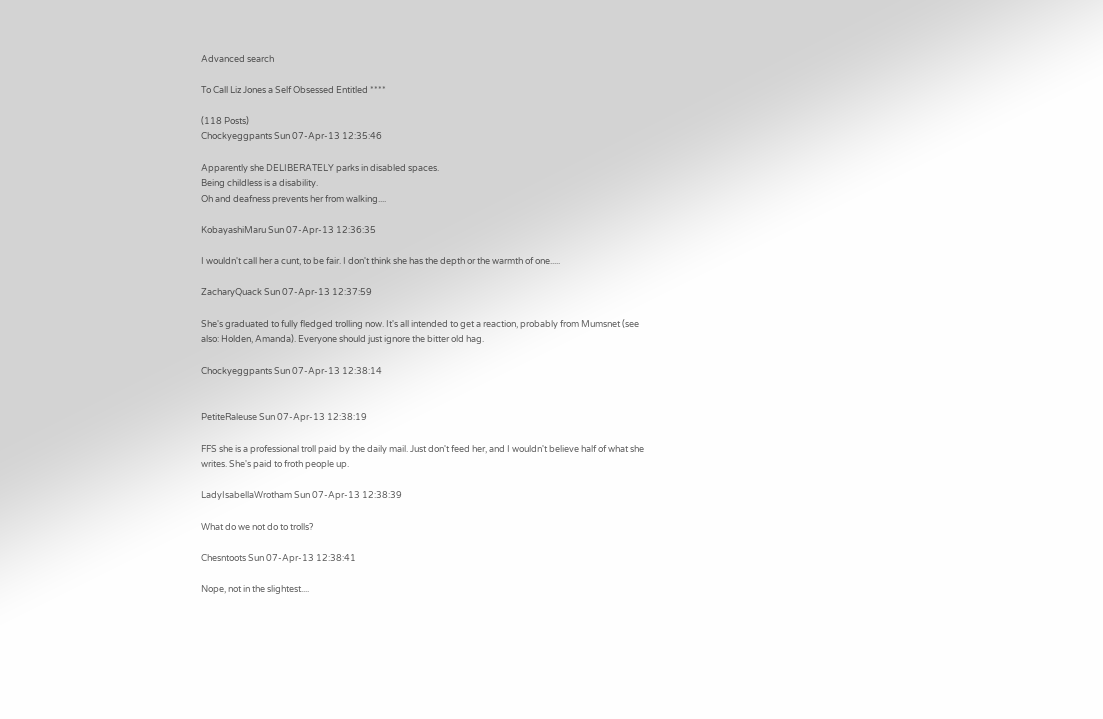Advanced search

To Call Liz Jones a Self Obsessed Entitled ****

(118 Posts)
Chockyeggpants Sun 07-Apr-13 12:35:46

Apparently she DELIBERATELY parks in disabled spaces.
Being childless is a disability.
Oh and deafness prevents her from walking....

KobayashiMaru Sun 07-Apr-13 12:36:35

I wouldn't call her a cunt, to be fair. I don't think she has the depth or the warmth of one.....

ZacharyQuack Sun 07-Apr-13 12:37:59

She's graduated to fully fledged trolling now. It's all intended to get a reaction, probably from Mumsnet (see also: Holden, Amanda). Everyone should just ignore the bitter old hag.

Chockyeggpants Sun 07-Apr-13 12:38:14


PetiteRaleuse Sun 07-Apr-13 12:38:19

FFS she is a professional troll paid by the daily mail. Just don't feed her, and I wouldn't believe half of what she writes. She's paid to froth people up.

LadyIsabellaWrotham Sun 07-Apr-13 12:38:39

What do we not do to trolls?

Chesntoots Sun 07-Apr-13 12:38:41

Nope, not in the slightest....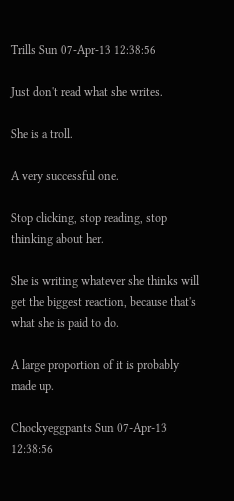Trills Sun 07-Apr-13 12:38:56

Just don't read what she writes.

She is a troll.

A very successful one.

Stop clicking, stop reading, stop thinking about her.

She is writing whatever she thinks will get the biggest reaction, because that's what she is paid to do.

A large proportion of it is probably made up.

Chockyeggpants Sun 07-Apr-13 12:38:56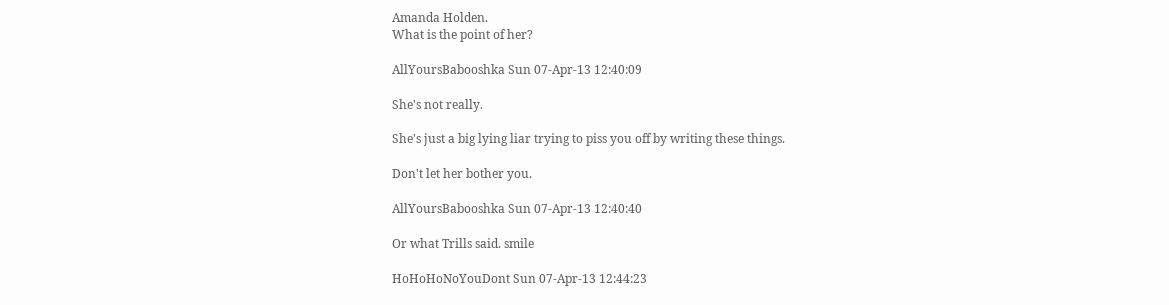Amanda Holden.
What is the point of her?

AllYoursBabooshka Sun 07-Apr-13 12:40:09

She's not really.

She's just a big lying liar trying to piss you off by writing these things.

Don't let her bother you.

AllYoursBabooshka Sun 07-Apr-13 12:40:40

Or what Trills said. smile

HoHoHoNoYouDont Sun 07-Apr-13 12:44:23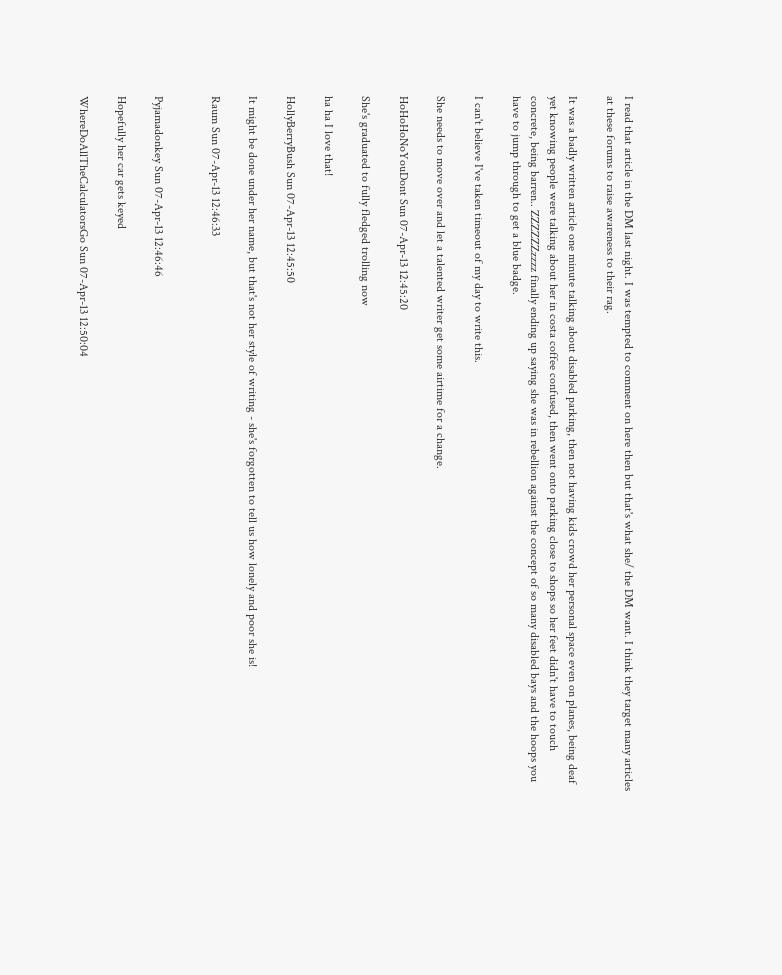I read that article in the DM last night. I was tempted to comment on here then but that's what she/ the DM want. I think they target many articles at these forums to raise awareness to their rag.

It was a badly written article one minute talking about disabled parking, then not having kids crowd her personal space even on planes, being deaf yet knowing people were talking about her in costa coffee confused, then went onto parking close to shops so her feet didn't have to touch concrete, being barren.. ZZZZZZzzzz finally ending up saying she was in rebellion against the concept of so many disabled bays and the hoops you have to jump through to get a blue badge.

I can't believe I've taken timeout of my day to write this.

She needs to move over and let a talented writer get some airtime for a change.

HoHoHoNoYouDont Sun 07-Apr-13 12:45:20

She's graduated to fully fledged trolling now

ha ha I love that!

HollyBerryBush Sun 07-Apr-13 12:45:50

It might be done under her name, but that's not her style of writing - she's forgotten to tell us how lonely and poor she is!

Raum Sun 07-Apr-13 12:46:33


Pyjamadonkey Sun 07-Apr-13 12:46:46

Hopefully her car gets keyed

WhereDoAllTheCalculatorsGo Sun 07-Apr-13 12:50:04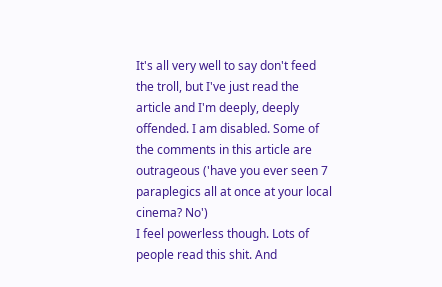It's all very well to say don't feed the troll, but I've just read the article and I'm deeply, deeply offended. I am disabled. Some of the comments in this article are outrageous ('have you ever seen 7 paraplegics all at once at your local cinema? No')
I feel powerless though. Lots of people read this shit. And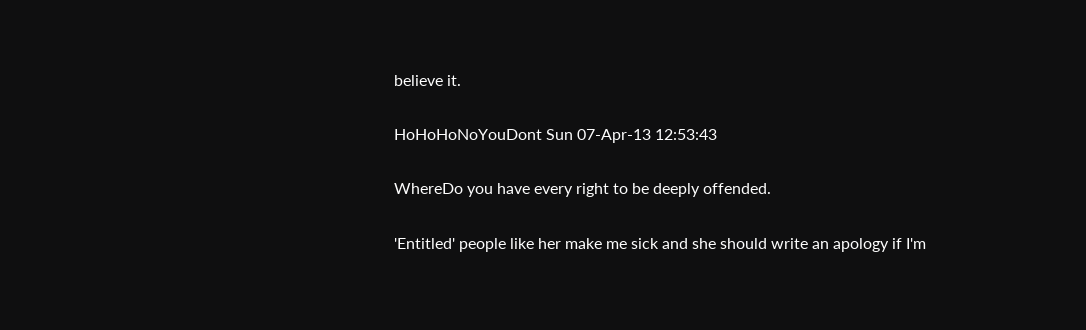believe it.

HoHoHoNoYouDont Sun 07-Apr-13 12:53:43

WhereDo you have every right to be deeply offended.

'Entitled' people like her make me sick and she should write an apology if I'm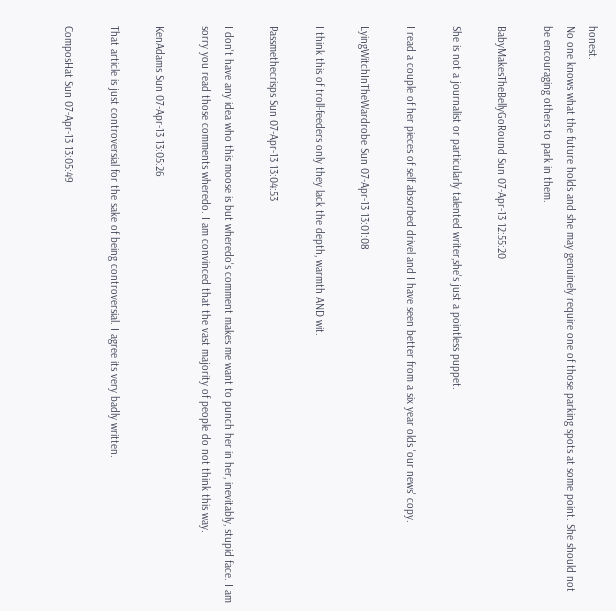honest.
No one knows what the future holds and she may genuinely require one of those parking spots at some point. She should not be encouraging others to park in them.

BabyMakesTheBellyGoRound Sun 07-Apr-13 12:55:20

She is not a journalist or particularly talented writer,she's just a pointless puppet.

I read a couple of her pieces of self absorbed drivel and I have seen better from a six year olds 'our news' copy.

LyingWitchInTheWardrobe Sun 07-Apr-13 13:01:08

I think this of troll-feeders only they lack the depth, warmth AND wit.

Passmethecrisps Sun 07-Apr-13 13:04:53

I don't have any idea who this moose is but wheredo's comment makes me want to punch her in her, inevitably, stupid face. I am sorry you read those comments wheredo. I am convinced that the vast majority of people do not think this way.

KenAdams Sun 07-Apr-13 13:05:26

That article is just controversial for the sake of being controversial. I agree its very badly written.

ComposHat Sun 07-Apr-13 13:05:49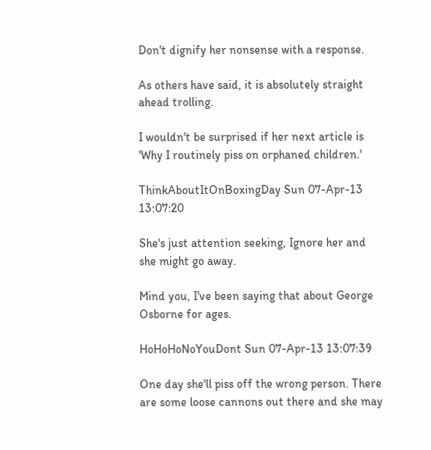Don't dignify her nonsense with a response.

As others have said, it is absolutely straight ahead trolling.

I wouldn't be surprised if her next article is 'Why I routinely piss on orphaned children.'

ThinkAboutItOnBoxingDay Sun 07-Apr-13 13:07:20

She's just attention seeking, Ignore her and she might go away.

Mind you, I've been saying that about George Osborne for ages.

HoHoHoNoYouDont Sun 07-Apr-13 13:07:39

One day she'll piss off the wrong person. There are some loose cannons out there and she may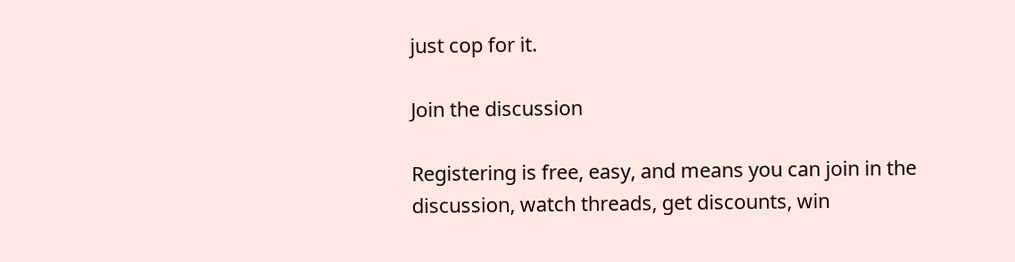just cop for it.

Join the discussion

Registering is free, easy, and means you can join in the discussion, watch threads, get discounts, win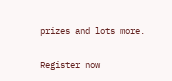prizes and lots more.

Register now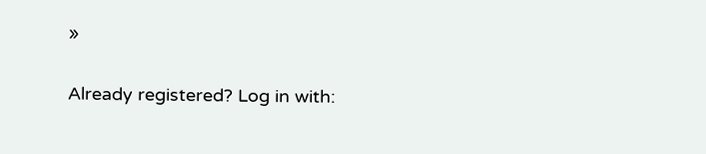»

Already registered? Log in with: